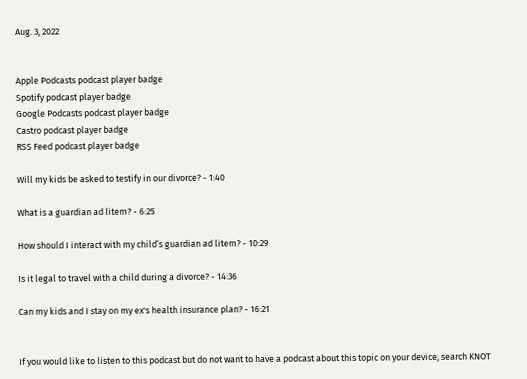Aug. 3, 2022


Apple Podcasts podcast player badge
Spotify podcast player badge
Google Podcasts podcast player badge
Castro podcast player badge
RSS Feed podcast player badge

Will my kids be asked to testify in our divorce? - 1:40

What is a guardian ad litem? - 6:25

How should I interact with my child’s guardian ad litem? - 10:29

Is it legal to travel with a child during a divorce? - 14:36

Can my kids and I stay on my ex's health insurance plan? - 16:21


If you would like to listen to this podcast but do not want to have a podcast about this topic on your device, search KNOT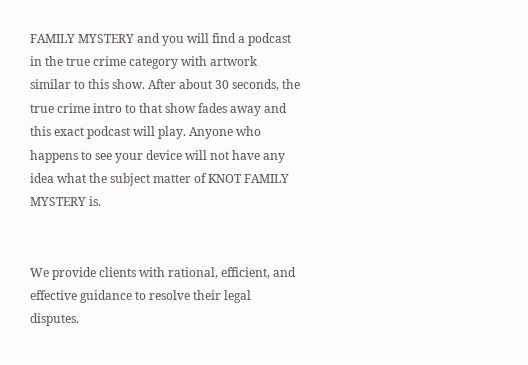FAMILY MYSTERY and you will find a podcast in the true crime category with artwork similar to this show. After about 30 seconds, the true crime intro to that show fades away and this exact podcast will play. Anyone who happens to see your device will not have any idea what the subject matter of KNOT FAMILY MYSTERY is.


We provide clients with rational, efficient, and effective guidance to resolve their legal disputes.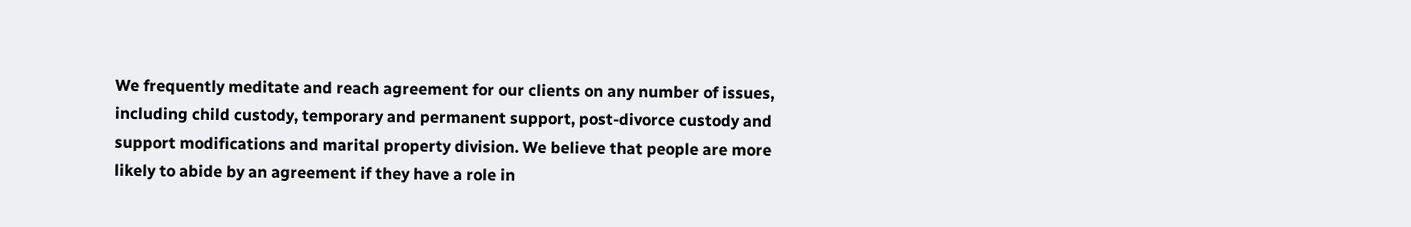We frequently meditate and reach agreement for our clients on any number of issues, including child custody, temporary and permanent support, post-divorce custody and support modifications and marital property division. We believe that people are more likely to abide by an agreement if they have a role in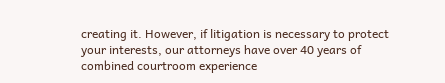creating it. However, if litigation is necessary to protect your interests, our attorneys have over 40 years of combined courtroom experience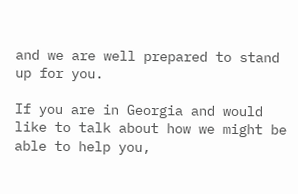and we are well prepared to stand up for you.

If you are in Georgia and would like to talk about how we might be able to help you,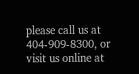please call us at 404-909-8300, or visit us online at